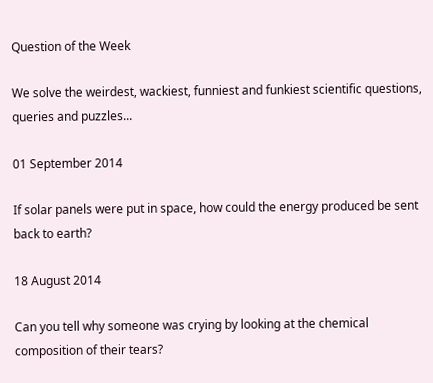Question of the Week

We solve the weirdest, wackiest, funniest and funkiest scientific questions, queries and puzzles...

01 September 2014

If solar panels were put in space, how could the energy produced be sent back to earth?

18 August 2014

Can you tell why someone was crying by looking at the chemical composition of their tears?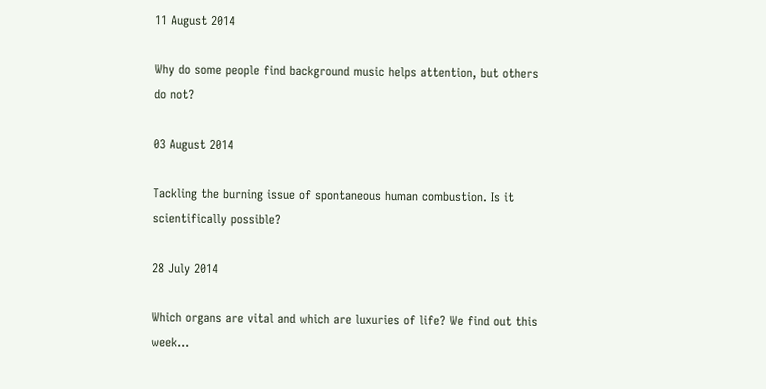11 August 2014

Why do some people find background music helps attention, but others do not?

03 August 2014

Tackling the burning issue of spontaneous human combustion. Is it scientifically possible?

28 July 2014

Which organs are vital and which are luxuries of life? We find out this week...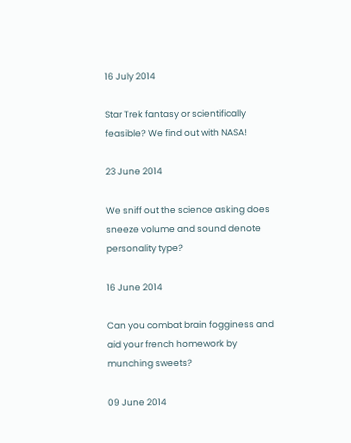16 July 2014

Star Trek fantasy or scientifically feasible? We find out with NASA!

23 June 2014

We sniff out the science asking does sneeze volume and sound denote personality type?

16 June 2014

Can you combat brain fogginess and aid your french homework by munching sweets?

09 June 2014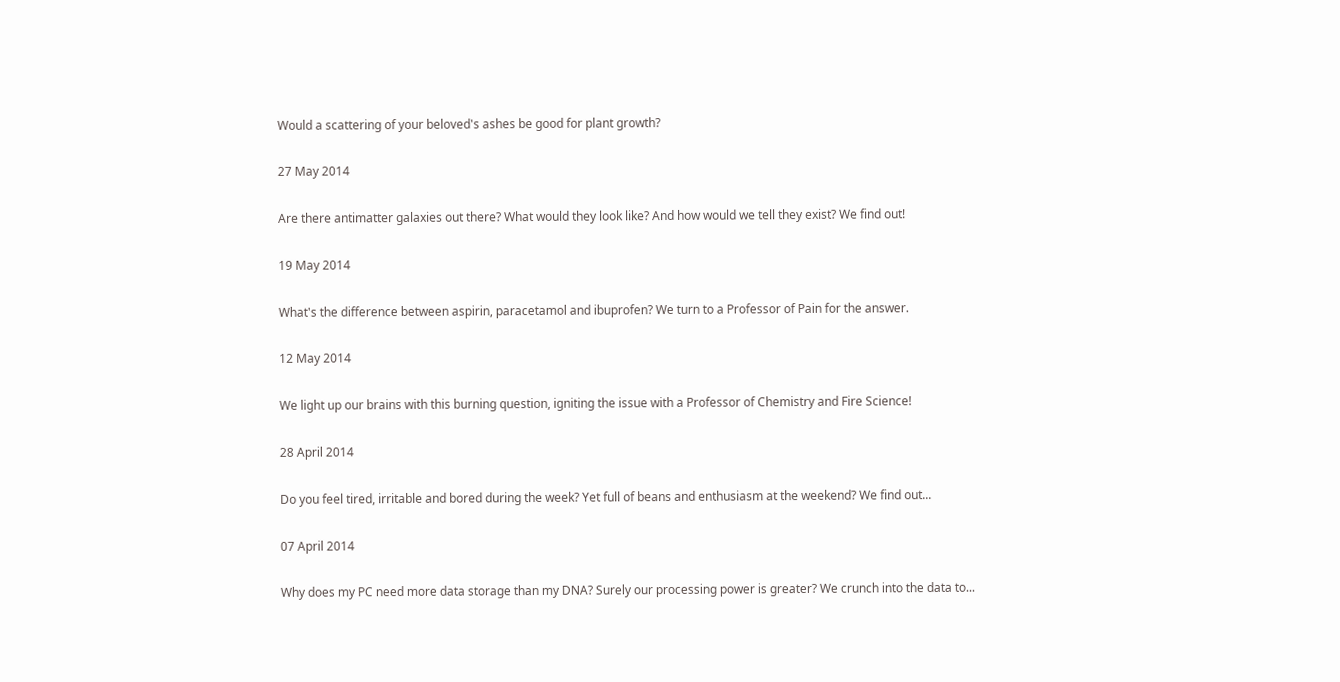Would a scattering of your beloved's ashes be good for plant growth?

27 May 2014

Are there antimatter galaxies out there? What would they look like? And how would we tell they exist? We find out!

19 May 2014

What's the difference between aspirin, paracetamol and ibuprofen? We turn to a Professor of Pain for the answer.

12 May 2014

We light up our brains with this burning question, igniting the issue with a Professor of Chemistry and Fire Science!

28 April 2014

Do you feel tired, irritable and bored during the week? Yet full of beans and enthusiasm at the weekend? We find out...

07 April 2014

Why does my PC need more data storage than my DNA? Surely our processing power is greater? We crunch into the data to...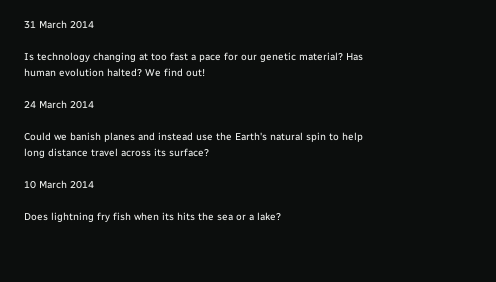31 March 2014

Is technology changing at too fast a pace for our genetic material? Has human evolution halted? We find out!

24 March 2014

Could we banish planes and instead use the Earth's natural spin to help long distance travel across its surface?

10 March 2014

Does lightning fry fish when its hits the sea or a lake?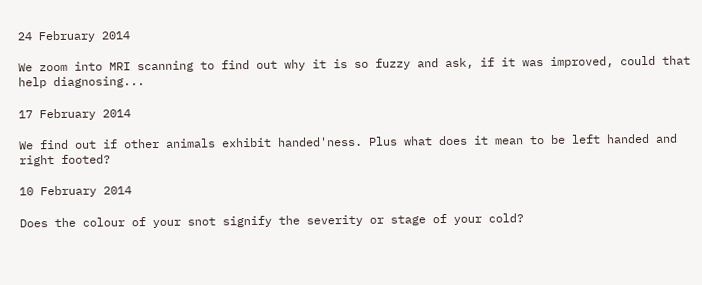24 February 2014

We zoom into MRI scanning to find out why it is so fuzzy and ask, if it was improved, could that help diagnosing...

17 February 2014

We find out if other animals exhibit handed'ness. Plus what does it mean to be left handed and right footed?

10 February 2014

Does the colour of your snot signify the severity or stage of your cold?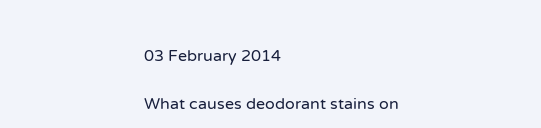03 February 2014

What causes deodorant stains on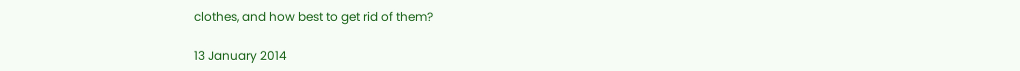clothes, and how best to get rid of them?

13 January 2014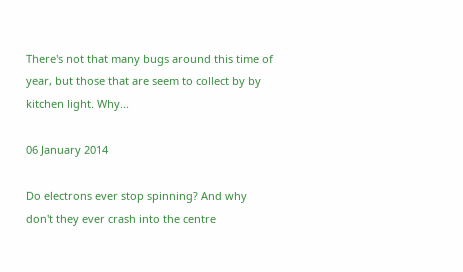There's not that many bugs around this time of year, but those that are seem to collect by by kitchen light. Why...

06 January 2014

Do electrons ever stop spinning? And why don't they ever crash into the centre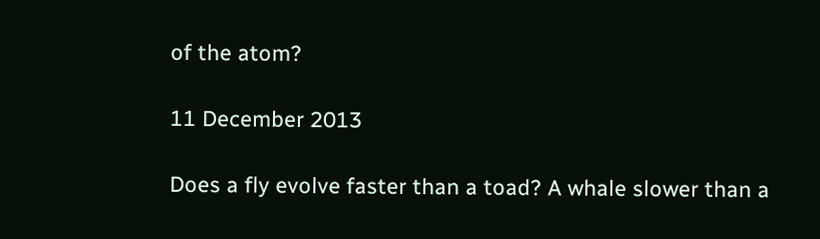of the atom?

11 December 2013

Does a fly evolve faster than a toad? A whale slower than a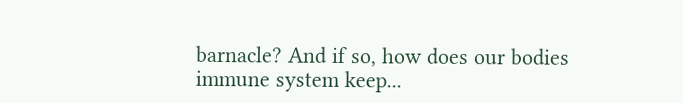barnacle? And if so, how does our bodies immune system keep...